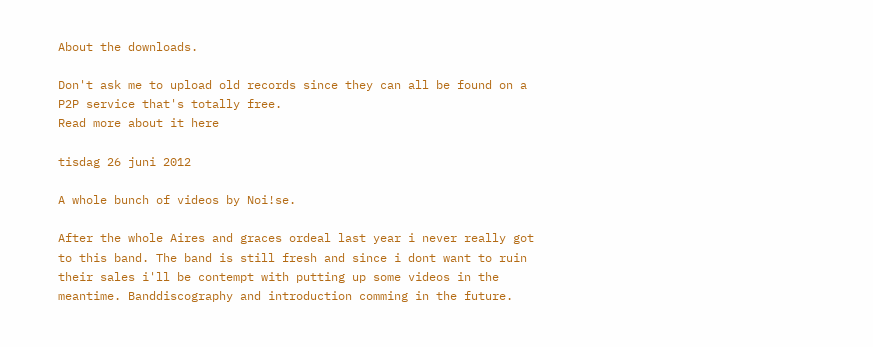About the downloads.

Don't ask me to upload old records since they can all be found on a P2P service that's totally free.
Read more about it here

tisdag 26 juni 2012

A whole bunch of videos by Noi!se.

After the whole Aires and graces ordeal last year i never really got to this band. The band is still fresh and since i dont want to ruin their sales i'll be contempt with putting up some videos in the meantime. Banddiscography and introduction comming in the future.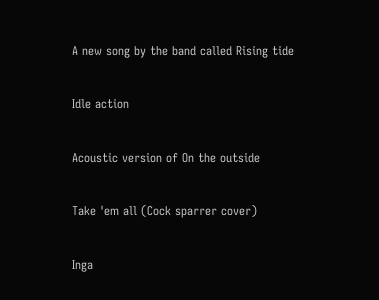A new song by the band called Rising tide

Idle action

Acoustic version of On the outside

Take 'em all (Cock sparrer cover)

Inga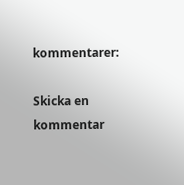kommentarer:

Skicka en kommentar